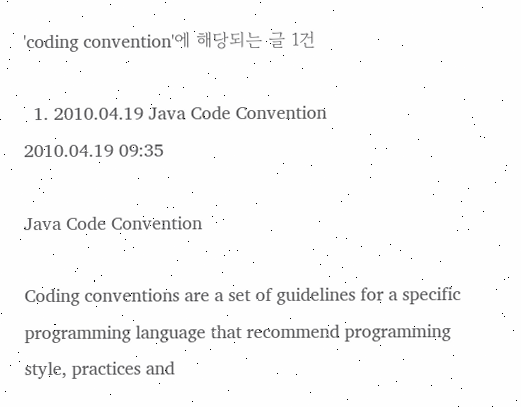'coding convention'에 해당되는 글 1건

  1. 2010.04.19 Java Code Convention
2010.04.19 09:35

Java Code Convention

Coding conventions are a set of guidelines for a specific programming language that recommend programming style, practices and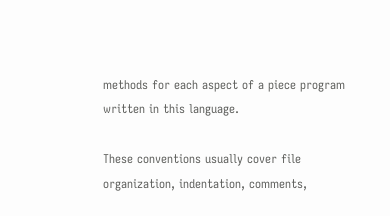methods for each aspect of a piece program written in this language.

These conventions usually cover file organization, indentation, comments,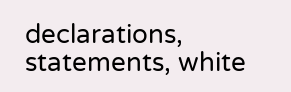declarations, statements, white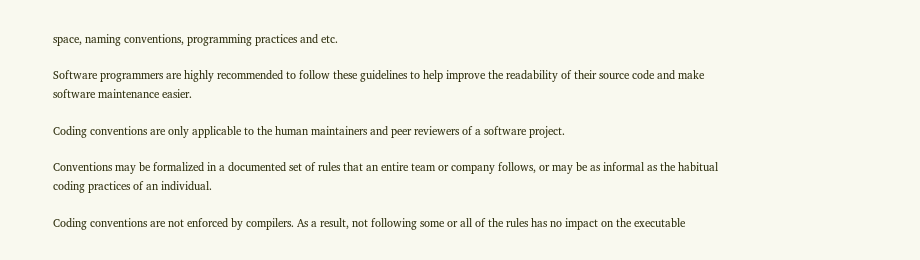space, naming conventions, programming practices and etc.

Software programmers are highly recommended to follow these guidelines to help improve the readability of their source code and make software maintenance easier.

Coding conventions are only applicable to the human maintainers and peer reviewers of a software project.

Conventions may be formalized in a documented set of rules that an entire team or company follows, or may be as informal as the habitual coding practices of an individual.

Coding conventions are not enforced by compilers. As a result, not following some or all of the rules has no impact on the executable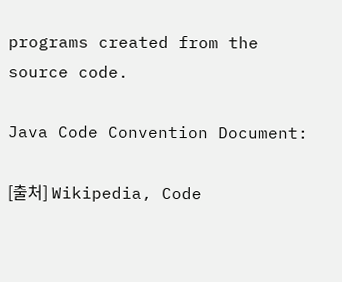programs created from the source code.

Java Code Convention Document:

[출처] Wikipedia, Code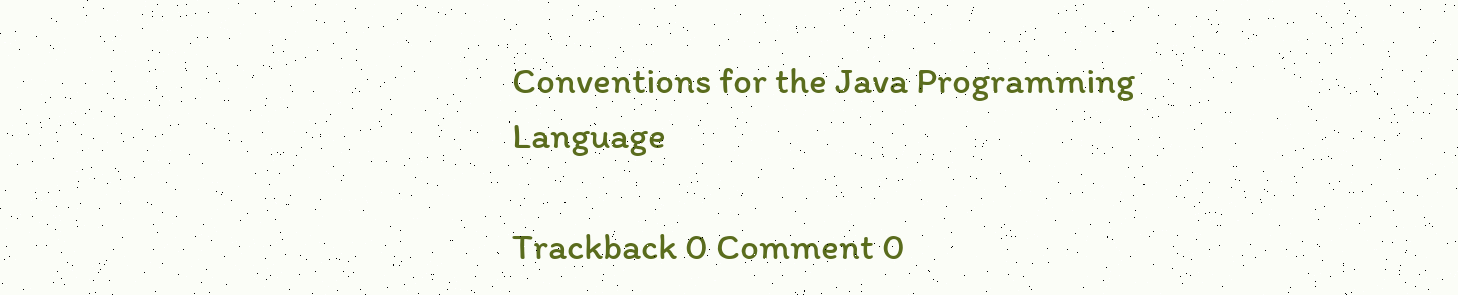Conventions for the Java Programming Language

Trackback 0 Comment 0